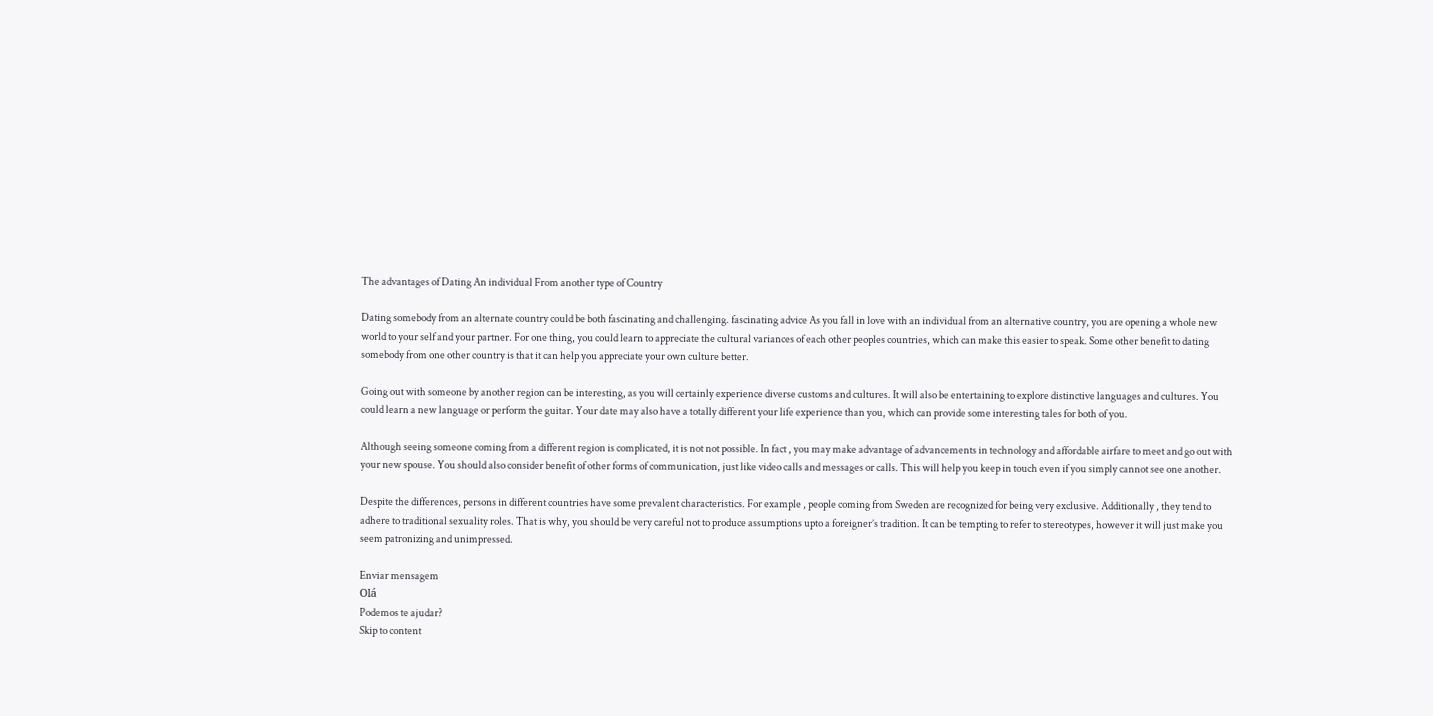The advantages of Dating An individual From another type of Country

Dating somebody from an alternate country could be both fascinating and challenging. fascinating advice As you fall in love with an individual from an alternative country, you are opening a whole new world to your self and your partner. For one thing, you could learn to appreciate the cultural variances of each other peoples countries, which can make this easier to speak. Some other benefit to dating somebody from one other country is that it can help you appreciate your own culture better.

Going out with someone by another region can be interesting, as you will certainly experience diverse customs and cultures. It will also be entertaining to explore distinctive languages and cultures. You could learn a new language or perform the guitar. Your date may also have a totally different your life experience than you, which can provide some interesting tales for both of you.

Although seeing someone coming from a different region is complicated, it is not not possible. In fact , you may make advantage of advancements in technology and affordable airfare to meet and go out with your new spouse. You should also consider benefit of other forms of communication, just like video calls and messages or calls. This will help you keep in touch even if you simply cannot see one another.

Despite the differences, persons in different countries have some prevalent characteristics. For example , people coming from Sweden are recognized for being very exclusive. Additionally , they tend to adhere to traditional sexuality roles. That is why, you should be very careful not to produce assumptions upto a foreigner’s tradition. It can be tempting to refer to stereotypes, however it will just make you seem patronizing and unimpressed.

Enviar mensagem
Olá
Podemos te ajudar?
Skip to content